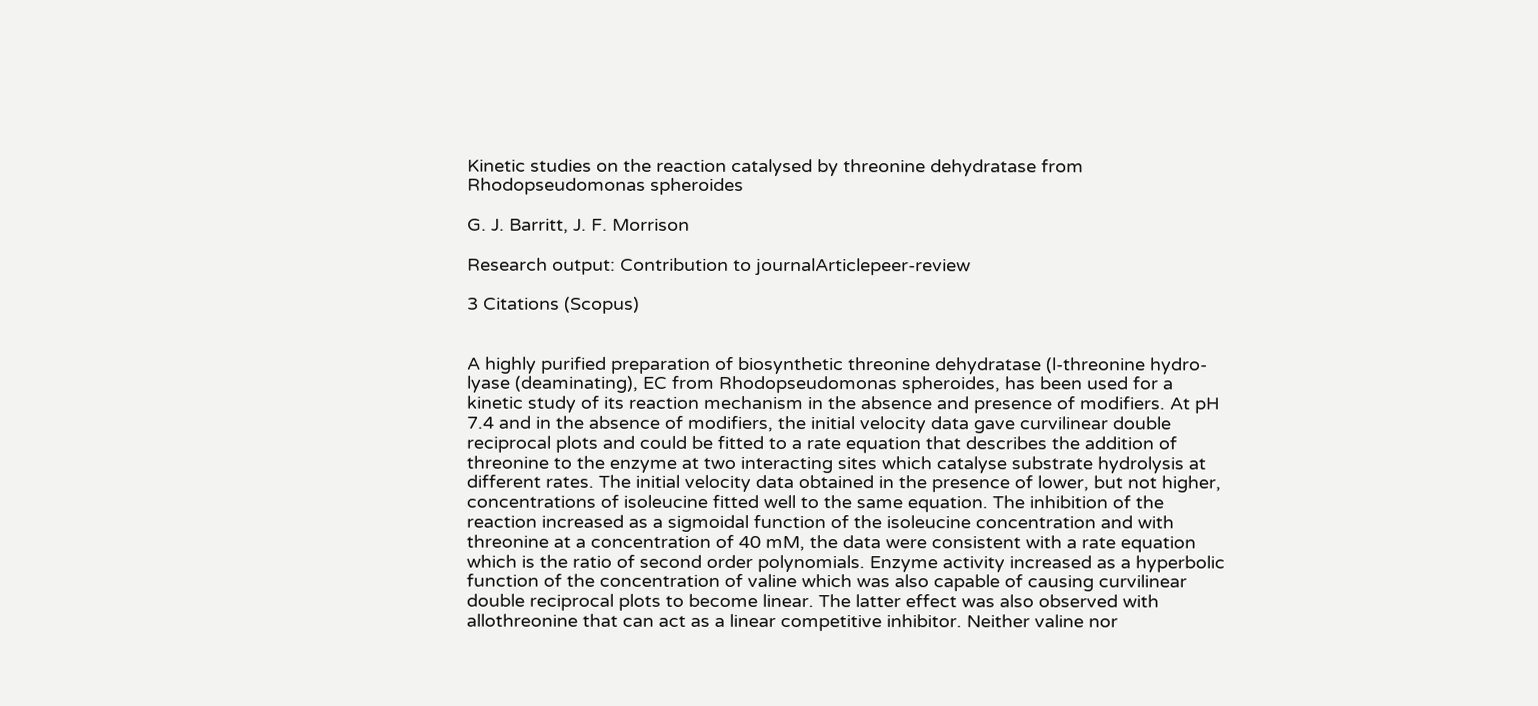Kinetic studies on the reaction catalysed by threonine dehydratase from Rhodopseudomonas spheroides

G. J. Barritt, J. F. Morrison

Research output: Contribution to journalArticlepeer-review

3 Citations (Scopus)


A highly purified preparation of biosynthetic threonine dehydratase (l-threonine hydro-lyase (deaminating), EC from Rhodopseudomonas spheroides, has been used for a kinetic study of its reaction mechanism in the absence and presence of modifiers. At pH 7.4 and in the absence of modifiers, the initial velocity data gave curvilinear double reciprocal plots and could be fitted to a rate equation that describes the addition of threonine to the enzyme at two interacting sites which catalyse substrate hydrolysis at different rates. The initial velocity data obtained in the presence of lower, but not higher, concentrations of isoleucine fitted well to the same equation. The inhibition of the reaction increased as a sigmoidal function of the isoleucine concentration and with threonine at a concentration of 40 mM, the data were consistent with a rate equation which is the ratio of second order polynomials. Enzyme activity increased as a hyperbolic function of the concentration of valine which was also capable of causing curvilinear double reciprocal plots to become linear. The latter effect was also observed with allothreonine that can act as a linear competitive inhibitor. Neither valine nor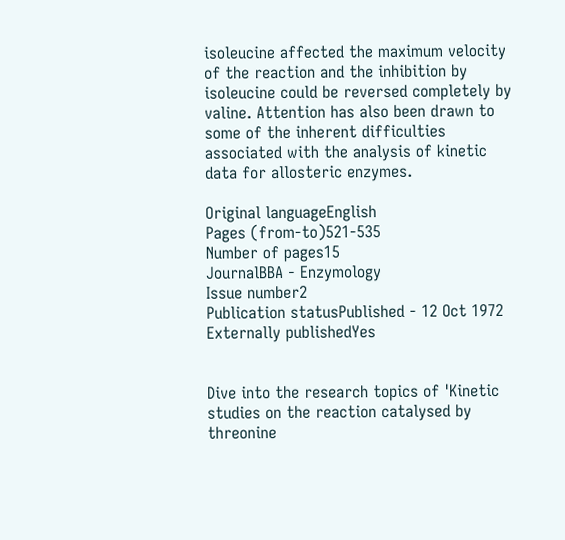isoleucine affected the maximum velocity of the reaction and the inhibition by isoleucine could be reversed completely by valine. Attention has also been drawn to some of the inherent difficulties associated with the analysis of kinetic data for allosteric enzymes.

Original languageEnglish
Pages (from-to)521-535
Number of pages15
JournalBBA - Enzymology
Issue number2
Publication statusPublished - 12 Oct 1972
Externally publishedYes


Dive into the research topics of 'Kinetic studies on the reaction catalysed by threonine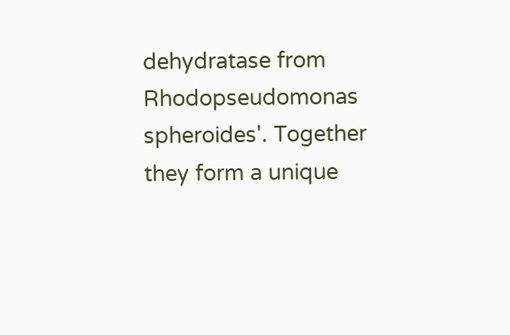dehydratase from Rhodopseudomonas spheroides'. Together they form a unique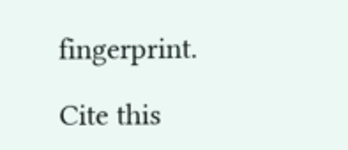fingerprint.

Cite this